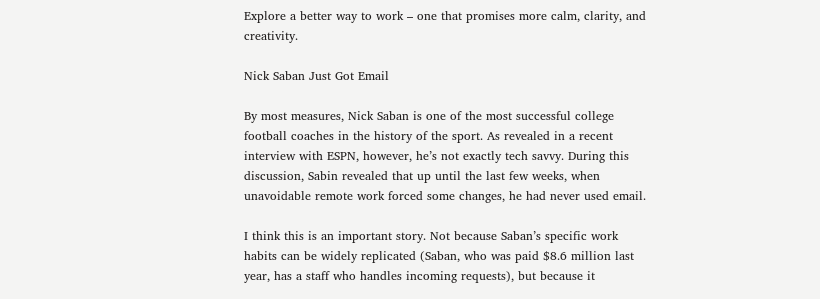Explore a better way to work – one that promises more calm, clarity, and creativity.

Nick Saban Just Got Email

By most measures, Nick Saban is one of the most successful college football coaches in the history of the sport. As revealed in a recent interview with ESPN, however, he’s not exactly tech savvy. During this discussion, Sabin revealed that up until the last few weeks, when unavoidable remote work forced some changes, he had never used email.

I think this is an important story. Not because Saban’s specific work habits can be widely replicated (Saban, who was paid $8.6 million last year, has a staff who handles incoming requests), but because it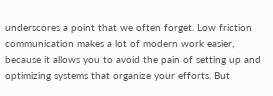underscores a point that we often forget. Low friction communication makes a lot of modern work easier, because it allows you to avoid the pain of setting up and optimizing systems that organize your efforts. But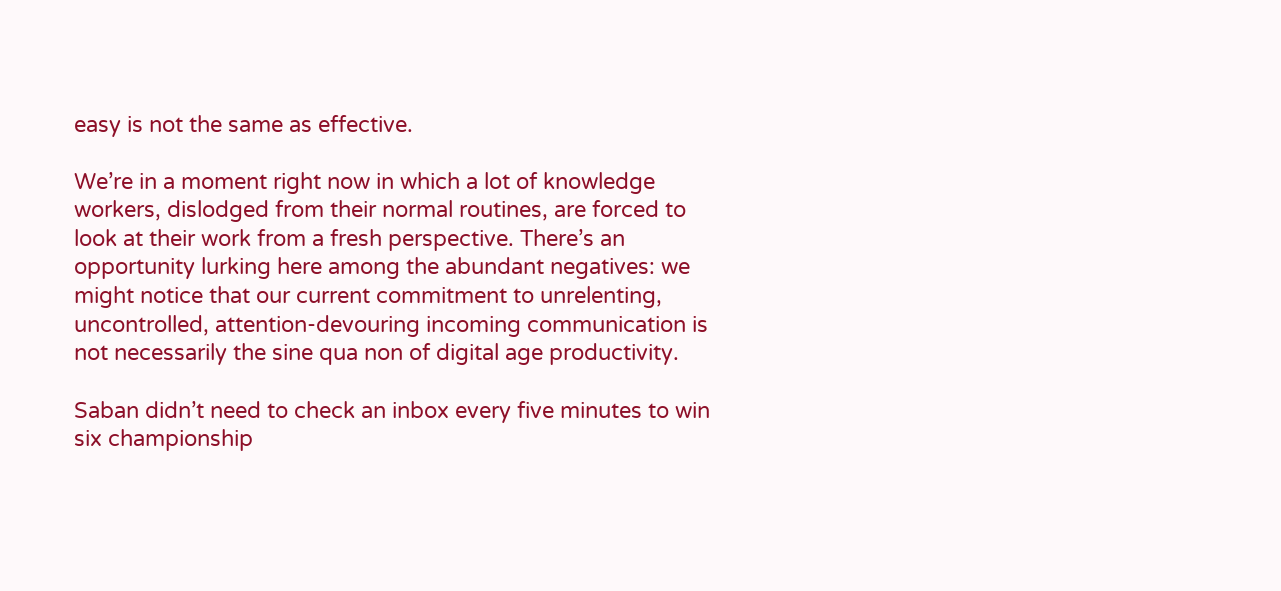easy is not the same as effective.

We’re in a moment right now in which a lot of knowledge workers, dislodged from their normal routines, are forced to look at their work from a fresh perspective. There’s an opportunity lurking here among the abundant negatives: we might notice that our current commitment to unrelenting, uncontrolled, attention-devouring incoming communication is not necessarily the sine qua non of digital age productivity.

Saban didn’t need to check an inbox every five minutes to win six championship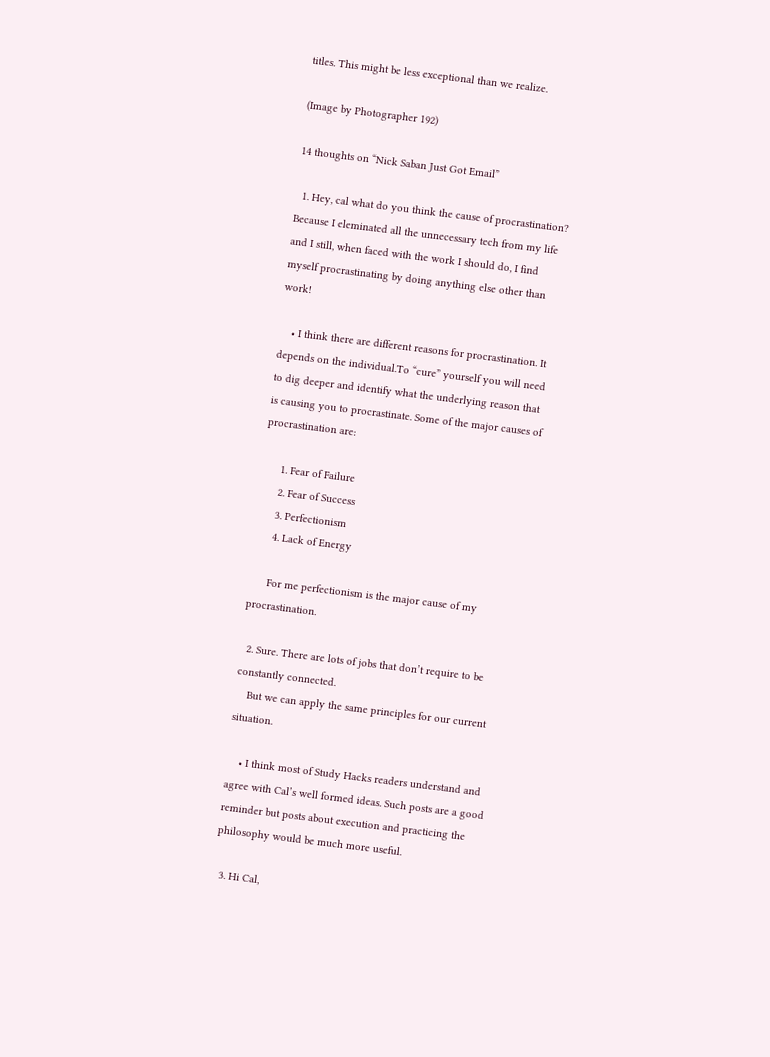titles. This might be less exceptional than we realize.

(Image by Photographer 192)

14 thoughts on “Nick Saban Just Got Email”

  1. Hey, cal what do you think the cause of procrastination? Because I eleminated all the unnecessary tech from my life and I still, when faced with the work I should do, I find myself procrastinating by doing anything else other than work!

    • I think there are different reasons for procrastination. It depends on the individual.To “cure” yourself you will need to dig deeper and identify what the underlying reason that is causing you to procrastinate. Some of the major causes of procrastination are:

      1. Fear of Failure
      2. Fear of Success
      3. Perfectionism
      4. Lack of Energy

      For me perfectionism is the major cause of my procrastination.

  2. Sure. There are lots of jobs that don’t require to be constantly connected.
    But we can apply the same principles for our current situation.

    • I think most of Study Hacks readers understand and agree with Cal’s well formed ideas. Such posts are a good reminder but posts about execution and practicing the philosophy would be much more useful.

  3. Hi Cal,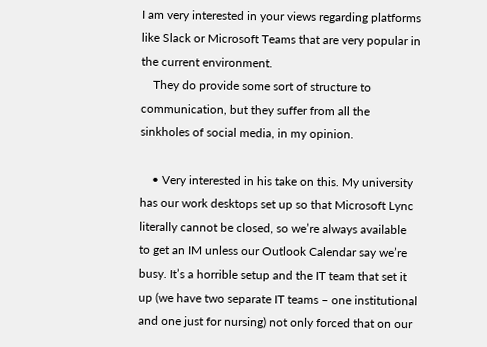I am very interested in your views regarding platforms like Slack or Microsoft Teams that are very popular in the current environment.
    They do provide some sort of structure to communication, but they suffer from all the sinkholes of social media, in my opinion.

    • Very interested in his take on this. My university has our work desktops set up so that Microsoft Lync literally cannot be closed, so we’re always available to get an IM unless our Outlook Calendar say we’re busy. It’s a horrible setup and the IT team that set it up (we have two separate IT teams – one institutional and one just for nursing) not only forced that on our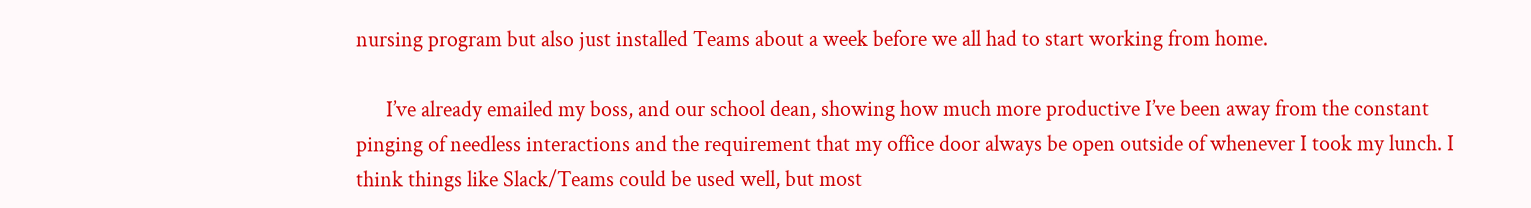nursing program but also just installed Teams about a week before we all had to start working from home.

      I’ve already emailed my boss, and our school dean, showing how much more productive I’ve been away from the constant pinging of needless interactions and the requirement that my office door always be open outside of whenever I took my lunch. I think things like Slack/Teams could be used well, but most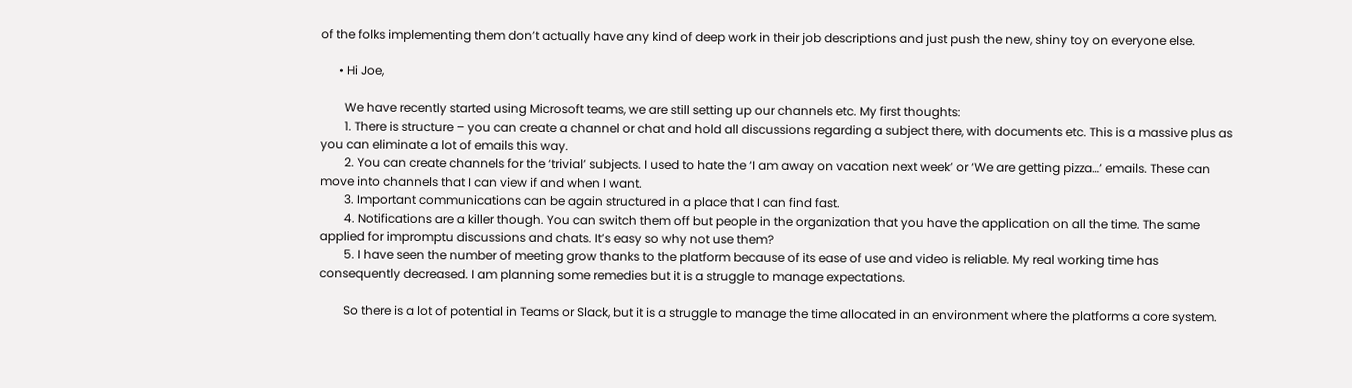of the folks implementing them don’t actually have any kind of deep work in their job descriptions and just push the new, shiny toy on everyone else.

      • Hi Joe,

        We have recently started using Microsoft teams, we are still setting up our channels etc. My first thoughts:
        1. There is structure – you can create a channel or chat and hold all discussions regarding a subject there, with documents etc. This is a massive plus as you can eliminate a lot of emails this way.
        2. You can create channels for the ‘trivial’ subjects. I used to hate the ‘I am away on vacation next week’ or ‘We are getting pizza…’ emails. These can move into channels that I can view if and when I want.
        3. Important communications can be again structured in a place that I can find fast.
        4. Notifications are a killer though. You can switch them off but people in the organization that you have the application on all the time. The same applied for impromptu discussions and chats. It’s easy so why not use them?
        5. I have seen the number of meeting grow thanks to the platform because of its ease of use and video is reliable. My real working time has consequently decreased. I am planning some remedies but it is a struggle to manage expectations.

        So there is a lot of potential in Teams or Slack, but it is a struggle to manage the time allocated in an environment where the platforms a core system.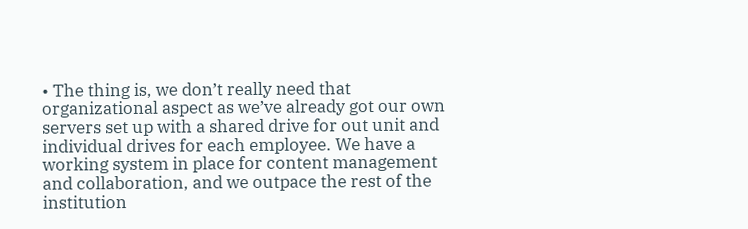• The thing is, we don’t really need that organizational aspect as we’ve already got our own servers set up with a shared drive for out unit and individual drives for each employee. We have a working system in place for content management and collaboration, and we outpace the rest of the institution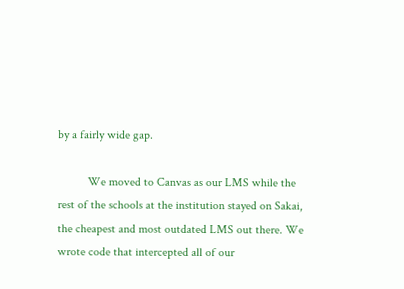by a fairly wide gap.

          We moved to Canvas as our LMS while the rest of the schools at the institution stayed on Sakai, the cheapest and most outdated LMS out there. We wrote code that intercepted all of our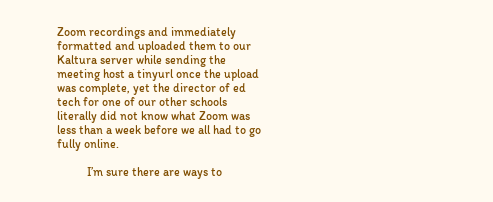Zoom recordings and immediately formatted and uploaded them to our Kaltura server while sending the meeting host a tinyurl once the upload was complete, yet the director of ed tech for one of our other schools literally did not know what Zoom was less than a week before we all had to go fully online.

          I’m sure there are ways to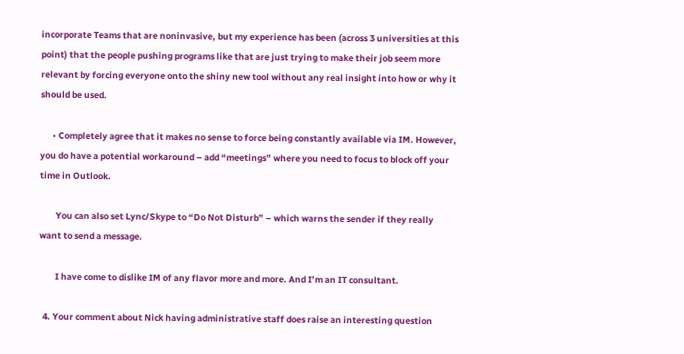incorporate Teams that are noninvasive, but my experience has been (across 3 universities at this point) that the people pushing programs like that are just trying to make their job seem more relevant by forcing everyone onto the shiny new tool without any real insight into how or why it should be used.

      • Completely agree that it makes no sense to force being constantly available via IM. However, you do have a potential workaround – add “meetings” where you need to focus to block off your time in Outlook.

        You can also set Lync/Skype to “Do Not Disturb” – which warns the sender if they really want to send a message.

        I have come to dislike IM of any flavor more and more. And I’m an IT consultant.

  4. Your comment about Nick having administrative staff does raise an interesting question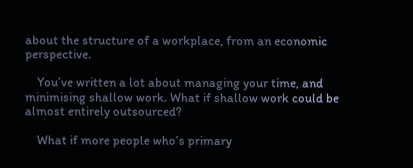about the structure of a workplace, from an economic perspective.

    You’ve written a lot about managing your time, and minimising shallow work. What if shallow work could be almost entirely outsourced?

    What if more people who’s primary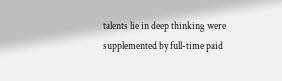talents lie in deep thinking were supplemented by full-time paid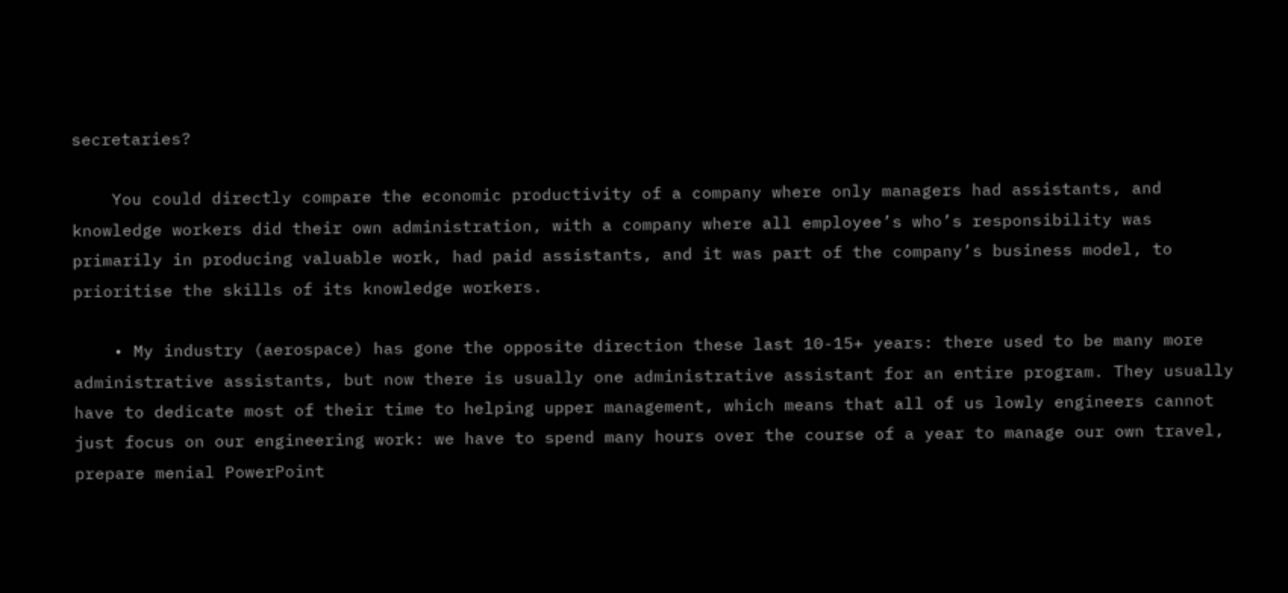secretaries?

    You could directly compare the economic productivity of a company where only managers had assistants, and knowledge workers did their own administration, with a company where all employee’s who’s responsibility was primarily in producing valuable work, had paid assistants, and it was part of the company’s business model, to prioritise the skills of its knowledge workers.

    • My industry (aerospace) has gone the opposite direction these last 10-15+ years: there used to be many more administrative assistants, but now there is usually one administrative assistant for an entire program. They usually have to dedicate most of their time to helping upper management, which means that all of us lowly engineers cannot just focus on our engineering work: we have to spend many hours over the course of a year to manage our own travel, prepare menial PowerPoint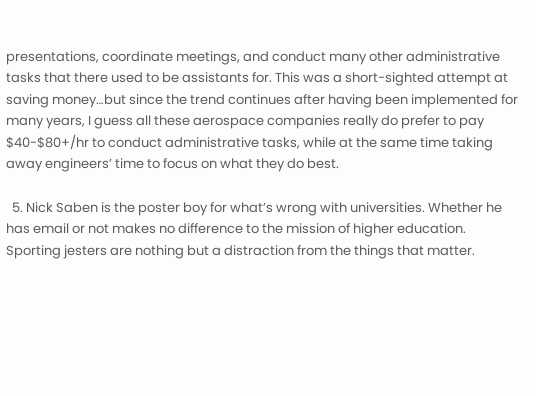presentations, coordinate meetings, and conduct many other administrative tasks that there used to be assistants for. This was a short-sighted attempt at saving money…but since the trend continues after having been implemented for many years, I guess all these aerospace companies really do prefer to pay $40-$80+/hr to conduct administrative tasks, while at the same time taking away engineers’ time to focus on what they do best.

  5. Nick Saben is the poster boy for what’s wrong with universities. Whether he has email or not makes no difference to the mission of higher education. Sporting jesters are nothing but a distraction from the things that matter.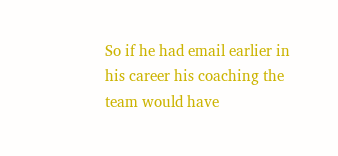So if he had email earlier in his career his coaching the team would have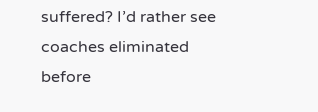suffered? I’d rather see coaches eliminated before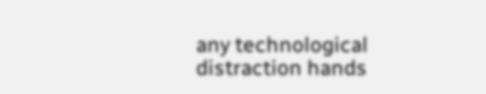any technological distraction hands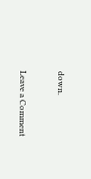down.


Leave a Comment